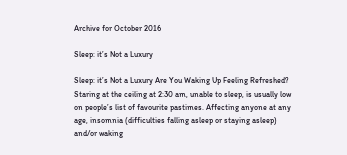Archive for October 2016

Sleep: it’s Not a Luxury

Sleep: it’s Not a Luxury Are You Waking Up Feeling Refreshed? Staring at the ceiling at 2:30 am, unable to sleep, is usually low on people’s list of favourite pastimes. Affecting anyone at any age, insomnia (difficulties falling asleep or staying asleep) and/or waking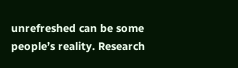unrefreshed can be some people’s reality. Research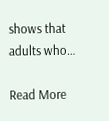shows that adults who…

Read More